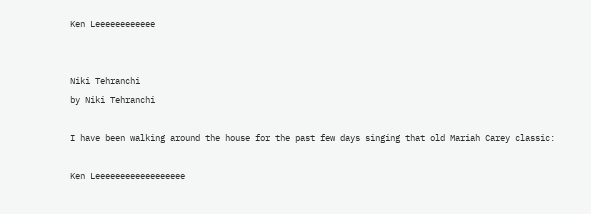Ken Leeeeeeeeeeee


Niki Tehranchi
by Niki Tehranchi

I have been walking around the house for the past few days singing that old Mariah Carey classic:

Ken Leeeeeeeeeeeeeeeeee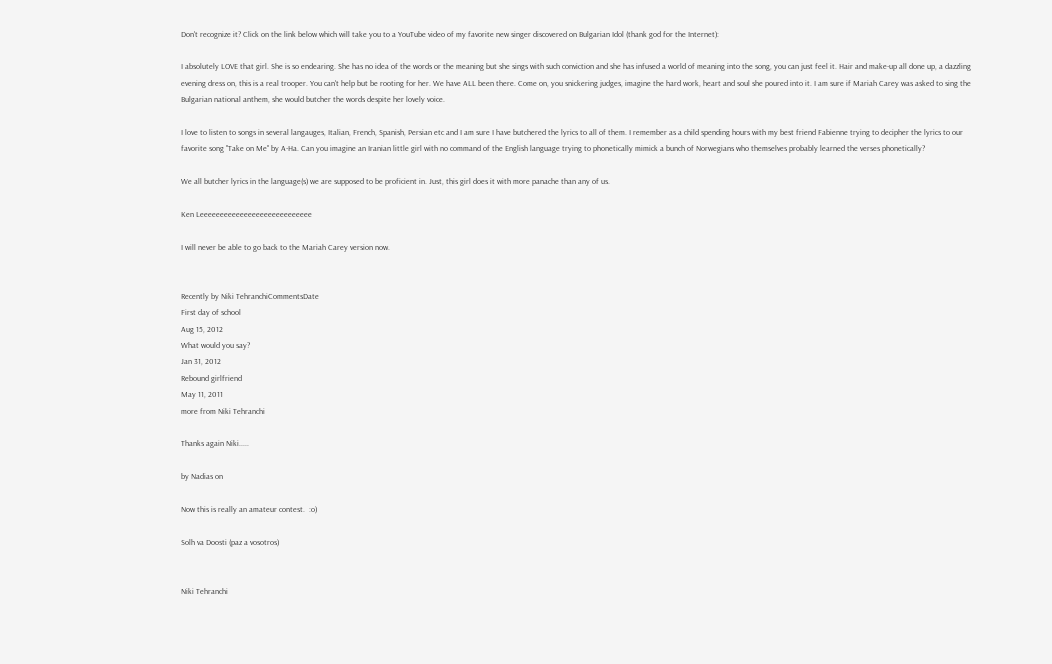Don't recognize it? Click on the link below which will take you to a YouTube video of my favorite new singer discovered on Bulgarian Idol (thank god for the Internet):

I absolutely LOVE that girl. She is so endearing. She has no idea of the words or the meaning but she sings with such conviction and she has infused a world of meaning into the song, you can just feel it. Hair and make-up all done up, a dazzling evening dress on, this is a real trooper. You can't help but be rooting for her. We have ALL been there. Come on, you snickering judges, imagine the hard work, heart and soul she poured into it. I am sure if Mariah Carey was asked to sing the Bulgarian national anthem, she would butcher the words despite her lovely voice.

I love to listen to songs in several langauges, Italian, French, Spanish, Persian etc and I am sure I have butchered the lyrics to all of them. I remember as a child spending hours with my best friend Fabienne trying to decipher the lyrics to our favorite song "Take on Me" by A-Ha. Can you imagine an Iranian little girl with no command of the English language trying to phonetically mimick a bunch of Norwegians who themselves probably learned the verses phonetically?

We all butcher lyrics in the language(s) we are supposed to be proficient in. Just, this girl does it with more panache than any of us.

Ken Leeeeeeeeeeeeeeeeeeeeeeeeeeee

I will never be able to go back to the Mariah Carey version now.


Recently by Niki TehranchiCommentsDate
First day of school
Aug 15, 2012
What would you say?
Jan 31, 2012
Rebound girlfriend
May 11, 2011
more from Niki Tehranchi

Thanks again Niki.....

by Nadias on

Now this is really an amateur contest.  :o)

Solh va Doosti (paz a vosotros)


Niki Tehranchi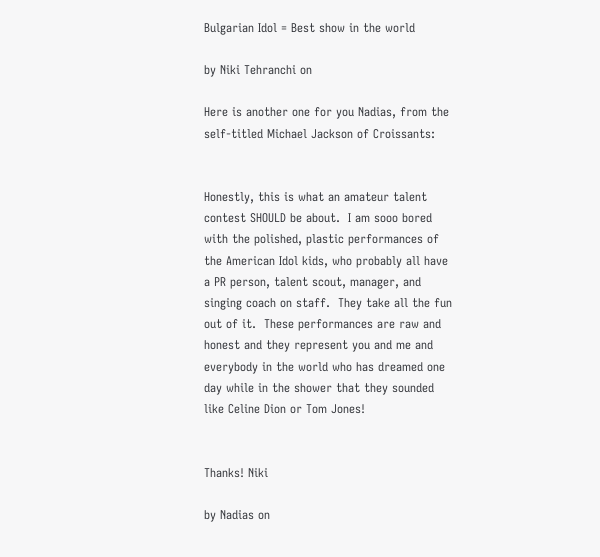Bulgarian Idol = Best show in the world

by Niki Tehranchi on

Here is another one for you Nadias, from the self-titled Michael Jackson of Croissants:


Honestly, this is what an amateur talent contest SHOULD be about.  I am sooo bored with the polished, plastic performances of the American Idol kids, who probably all have a PR person, talent scout, manager, and singing coach on staff.  They take all the fun out of it.  These performances are raw and honest and they represent you and me and everybody in the world who has dreamed one day while in the shower that they sounded like Celine Dion or Tom Jones!


Thanks! Niki

by Nadias on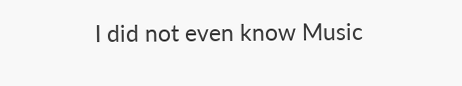I did not even know Music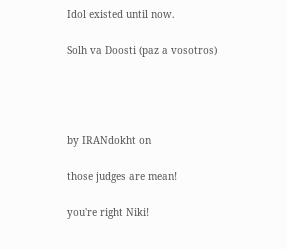Idol existed until now.

Solh va Doosti (paz a vosotros)




by IRANdokht on

those judges are mean!

you're right Niki!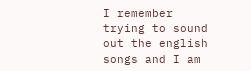I remember trying to sound out the english songs and I am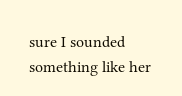sure I sounded something like her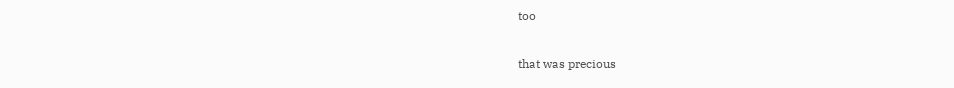too

that was precious